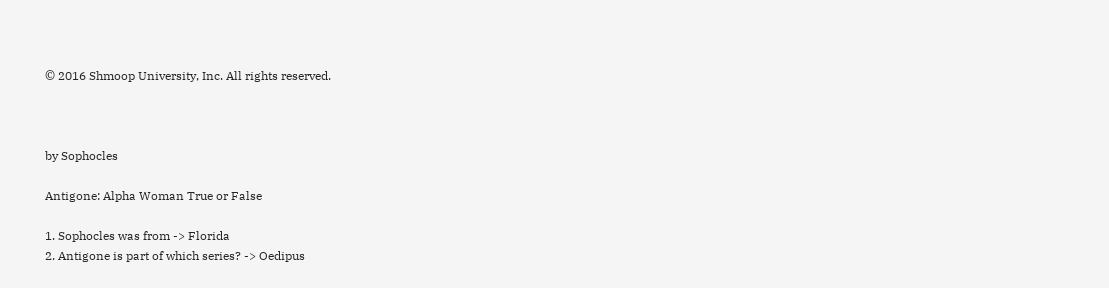© 2016 Shmoop University, Inc. All rights reserved.



by Sophocles

Antigone: Alpha Woman True or False

1. Sophocles was from -> Florida
2. Antigone is part of which series? -> Oedipus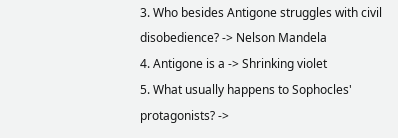3. Who besides Antigone struggles with civil disobedience? -> Nelson Mandela
4. Antigone is a -> Shrinking violet
5. What usually happens to Sophocles' protagonists? ->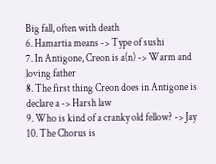Big fall, often with death
6. Hamartia means -> Type of sushi
7. In Antigone, Creon is a(n) -> Warm and loving father
8. The first thing Creon does in Antigone is declare a -> Harsh law
9. Who is kind of a cranky old fellow? -> Jay
10. The Chorus is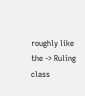roughly like the -> Ruling class